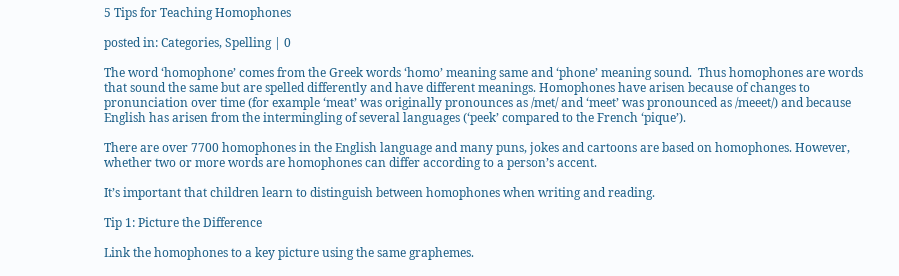5 Tips for Teaching Homophones

posted in: Categories, Spelling | 0

The word ‘homophone’ comes from the Greek words ‘homo’ meaning same and ‘phone’ meaning sound.  Thus homophones are words that sound the same but are spelled differently and have different meanings. Homophones have arisen because of changes to pronunciation over time (for example ‘meat’ was originally pronounces as /met/ and ‘meet’ was pronounced as /meeet/) and because English has arisen from the intermingling of several languages (‘peek’ compared to the French ‘pique’).

There are over 7700 homophones in the English language and many puns, jokes and cartoons are based on homophones. However, whether two or more words are homophones can differ according to a person’s accent.

It’s important that children learn to distinguish between homophones when writing and reading.

Tip 1: Picture the Difference

Link the homophones to a key picture using the same graphemes.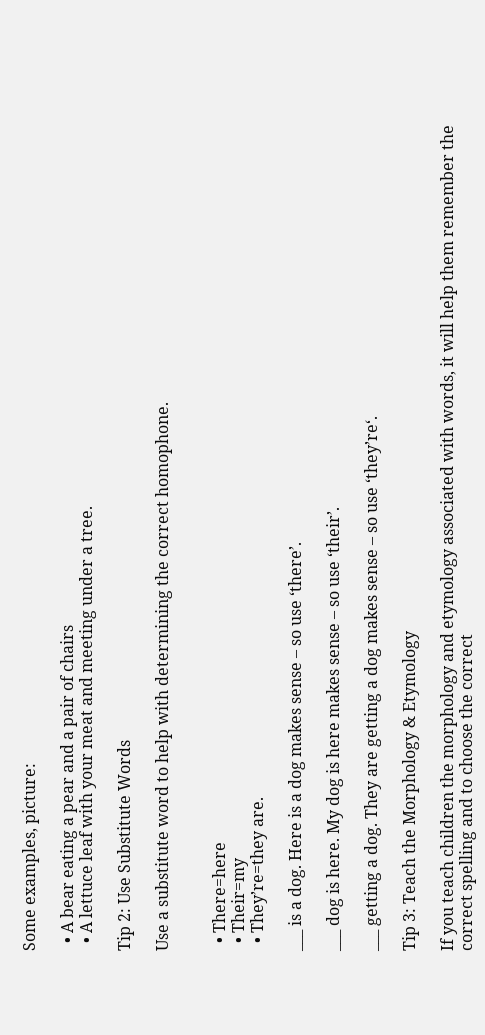Some examples, picture:

  • A bear eating a pear and a pair of chairs
  • A lettuce leaf with your meat and meeting under a tree.

Tip 2: Use Substitute Words

Use a substitute word to help with determining the correct homophone.


  • There=here
  • Their=my
  • They’re=they are.

___ is a dog. Here is a dog makes sense – so use ‘there’.

___ dog is here. My dog is here makes sense – so use ‘their’.

___ getting a dog. They are getting a dog makes sense – so use ‘they’re‘.

Tip 3: Teach the Morphology & Etymology

If you teach children the morphology and etymology associated with words, it will help them remember the correct spelling and to choose the correct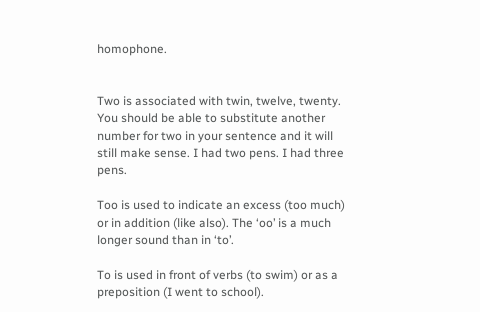homophone.


Two is associated with twin, twelve, twenty. You should be able to substitute another number for two in your sentence and it will still make sense. I had two pens. I had three pens.

Too is used to indicate an excess (too much) or in addition (like also). The ‘oo’ is a much longer sound than in ‘to’.

To is used in front of verbs (to swim) or as a preposition (I went to school).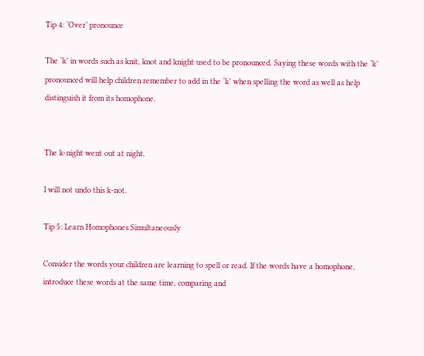Tip 4: ‘Over’ pronounce

The ‘k’ in words such as knit, knot and knight used to be pronounced. Saying these words with the ‘k’ pronounced will help children remember to add in the ‘k’ when spelling the word as well as help distinguish it from its homophone.


The k-night went out at night.

I will not undo this k-not.

Tip 5: Learn Homophones Simultaneously

Consider the words your children are learning to spell or read. If the words have a homophone, introduce these words at the same time, comparing and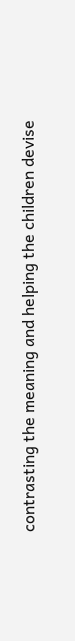contrasting the meaning and helping the children devise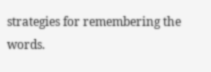strategies for remembering the words.